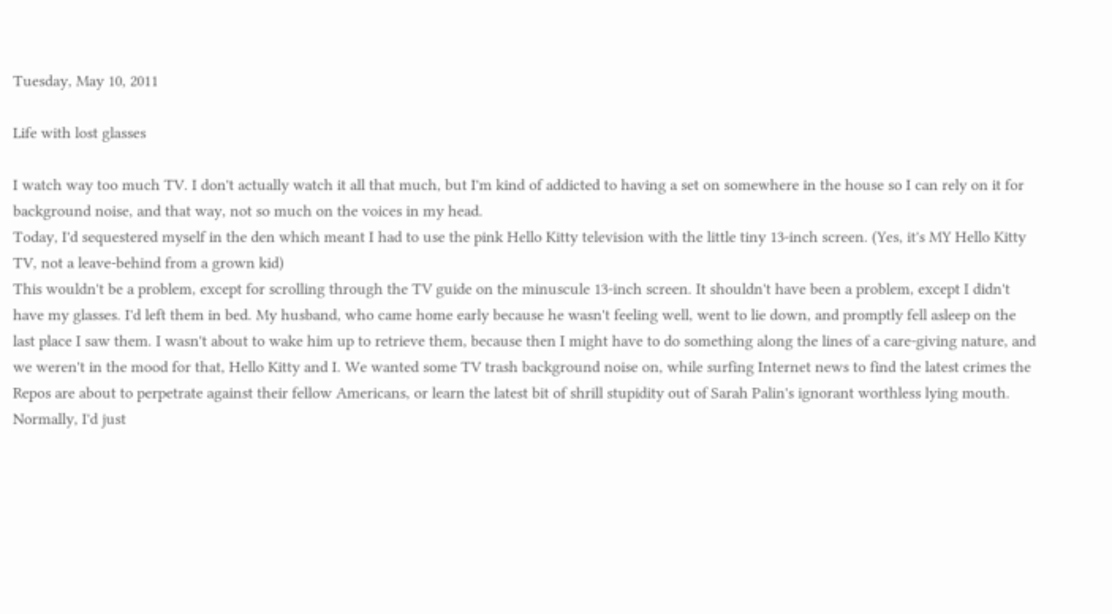Tuesday, May 10, 2011

Life with lost glasses

I watch way too much TV. I don't actually watch it all that much, but I'm kind of addicted to having a set on somewhere in the house so I can rely on it for background noise, and that way, not so much on the voices in my head.
Today, I'd sequestered myself in the den which meant I had to use the pink Hello Kitty television with the little tiny 13-inch screen. (Yes, it's MY Hello Kitty TV, not a leave-behind from a grown kid)
This wouldn't be a problem, except for scrolling through the TV guide on the minuscule 13-inch screen. It shouldn't have been a problem, except I didn't have my glasses. I'd left them in bed. My husband, who came home early because he wasn't feeling well, went to lie down, and promptly fell asleep on the last place I saw them. I wasn't about to wake him up to retrieve them, because then I might have to do something along the lines of a care-giving nature, and we weren't in the mood for that, Hello Kitty and I. We wanted some TV trash background noise on, while surfing Internet news to find the latest crimes the Repos are about to perpetrate against their fellow Americans, or learn the latest bit of shrill stupidity out of Sarah Palin's ignorant worthless lying mouth. Normally, I'd just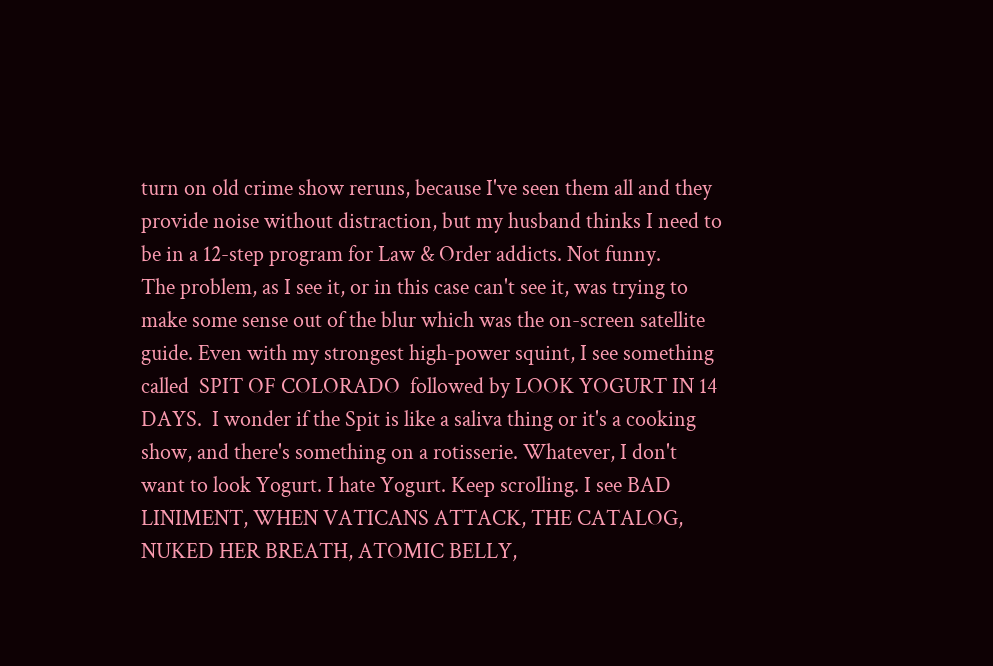turn on old crime show reruns, because I've seen them all and they provide noise without distraction, but my husband thinks I need to be in a 12-step program for Law & Order addicts. Not funny.
The problem, as I see it, or in this case can't see it, was trying to make some sense out of the blur which was the on-screen satellite guide. Even with my strongest high-power squint, I see something called  SPIT OF COLORADO  followed by LOOK YOGURT IN 14 DAYS.  I wonder if the Spit is like a saliva thing or it's a cooking show, and there's something on a rotisserie. Whatever, I don't want to look Yogurt. I hate Yogurt. Keep scrolling. I see BAD LINIMENT, WHEN VATICANS ATTACK, THE CATALOG, NUKED HER BREATH, ATOMIC BELLY,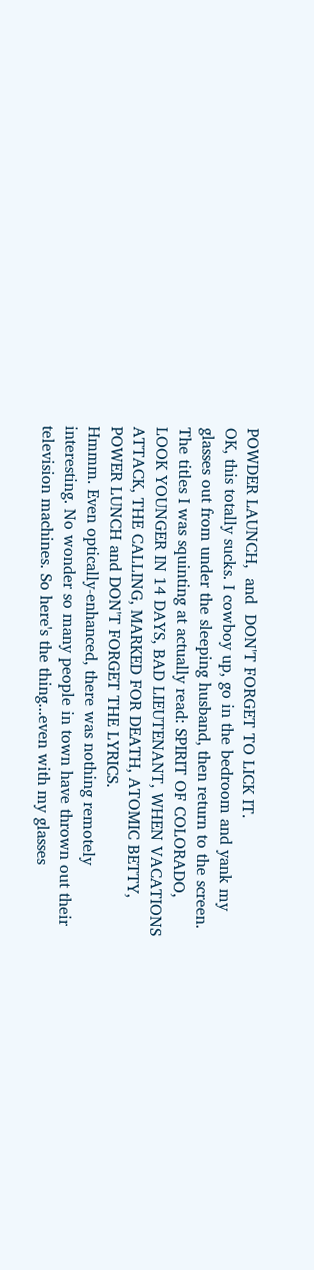POWDER LAUNCH,  and  DON'T FORGET TO LICK IT.
OK, this totally sucks. I cowboy up, go in the bedroom and yank my glasses out from under the sleeping husband, then return to the screen. The titles I was squinting at actually read: SPIRIT OF COLORADO, LOOK YOUNGER IN 14 DAYS, BAD LIEUTENANT, WHEN VACATIONS ATTACK, THE CALLING, MARKED FOR DEATH, ATOMIC BETTY, POWER LUNCH and DON'T FORGET THE LYRICS.
Hmmm. Even optically-enhanced, there was nothing remotely interesting. No wonder so many people in town have thrown out their television machines. So here's the thing...even with my glasses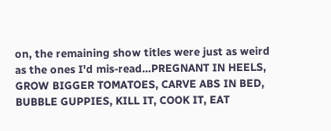on, the remaining show titles were just as weird as the ones I'd mis-read...PREGNANT IN HEELS, GROW BIGGER TOMATOES, CARVE ABS IN BED, BUBBLE GUPPIES, KILL IT, COOK IT, EAT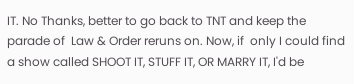IT. No Thanks, better to go back to TNT and keep the parade of  Law & Order reruns on. Now, if  only I could find a show called SHOOT IT, STUFF IT, OR MARRY IT, I'd be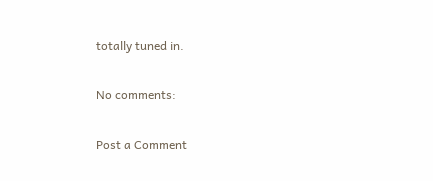totally tuned in.

No comments:

Post a Comment